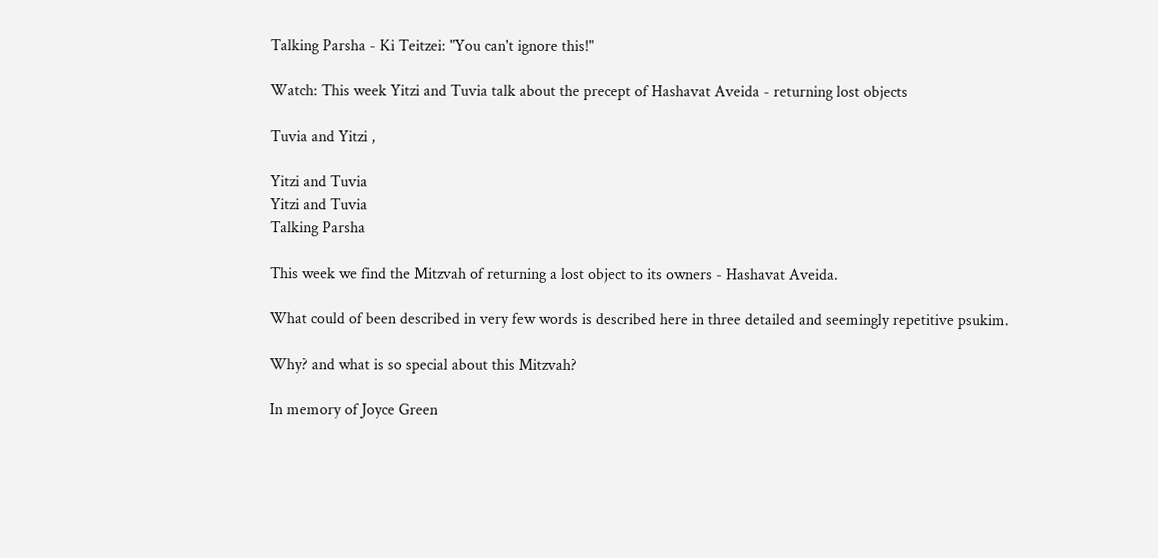Talking Parsha - Ki Teitzei: "You can't ignore this!"

Watch: This week Yitzi and Tuvia talk about the precept of Hashavat Aveida - returning lost objects

Tuvia and Yitzi ,

Yitzi and Tuvia
Yitzi and Tuvia
Talking Parsha

This week we find the Mitzvah of returning a lost object to its owners - Hashavat Aveida.

What could of been described in very few words is described here in three detailed and seemingly repetitive psukim.

Why? and what is so special about this Mitzvah?

In memory of Joyce Green